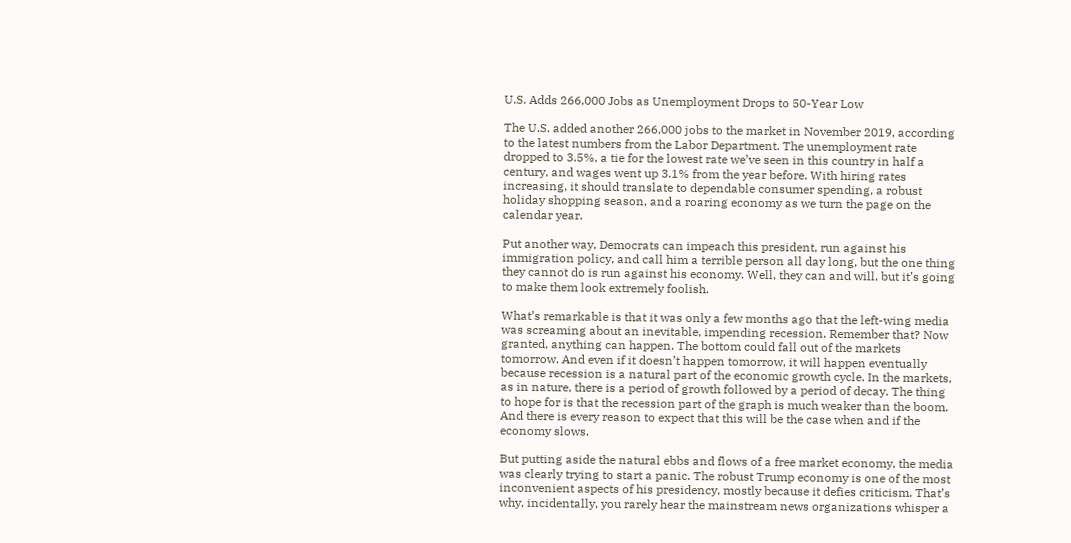U.S. Adds 266,000 Jobs as Unemployment Drops to 50-Year Low

The U.S. added another 266,000 jobs to the market in November 2019, according to the latest numbers from the Labor Department. The unemployment rate dropped to 3.5%, a tie for the lowest rate we’ve seen in this country in half a century, and wages went up 3.1% from the year before. With hiring rates increasing, it should translate to dependable consumer spending, a robust holiday shopping season, and a roaring economy as we turn the page on the calendar year.

Put another way, Democrats can impeach this president, run against his immigration policy, and call him a terrible person all day long, but the one thing they cannot do is run against his economy. Well, they can and will, but it’s going to make them look extremely foolish.

What’s remarkable is that it was only a few months ago that the left-wing media was screaming about an inevitable, impending recession. Remember that? Now granted, anything can happen. The bottom could fall out of the markets tomorrow. And even if it doesn’t happen tomorrow, it will happen eventually because recession is a natural part of the economic growth cycle. In the markets, as in nature, there is a period of growth followed by a period of decay. The thing to hope for is that the recession part of the graph is much weaker than the boom. And there is every reason to expect that this will be the case when and if the economy slows.

But putting aside the natural ebbs and flows of a free market economy, the media was clearly trying to start a panic. The robust Trump economy is one of the most inconvenient aspects of his presidency, mostly because it defies criticism. That’s why, incidentally, you rarely hear the mainstream news organizations whisper a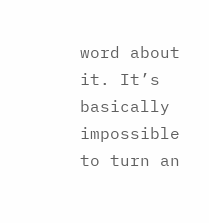word about it. It’s basically impossible to turn an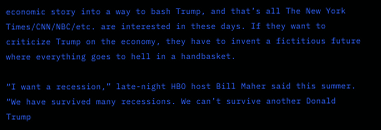economic story into a way to bash Trump, and that’s all The New York Times/CNN/NBC/etc. are interested in these days. If they want to criticize Trump on the economy, they have to invent a fictitious future where everything goes to hell in a handbasket.

“I want a recession,” late-night HBO host Bill Maher said this summer. “We have survived many recessions. We can’t survive another Donald Trump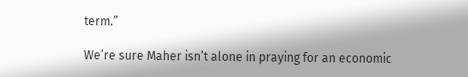term.”

We’re sure Maher isn’t alone in praying for an economic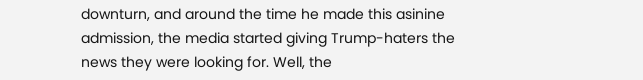downturn, and around the time he made this asinine admission, the media started giving Trump-haters the news they were looking for. Well, the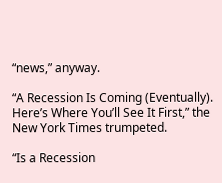“news,” anyway.

“A Recession Is Coming (Eventually). Here’s Where You’ll See It First,” the New York Times trumpeted.

“Is a Recession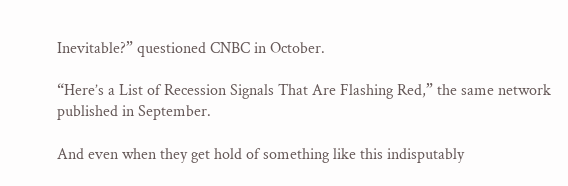Inevitable?” questioned CNBC in October.

“Here’s a List of Recession Signals That Are Flashing Red,” the same network published in September.

And even when they get hold of something like this indisputably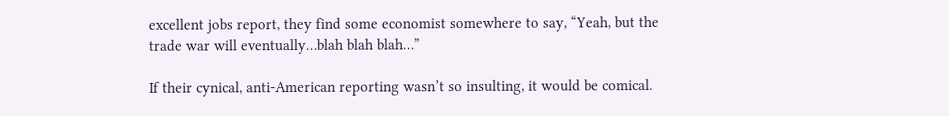excellent jobs report, they find some economist somewhere to say, “Yeah, but the trade war will eventually…blah blah blah…”

If their cynical, anti-American reporting wasn’t so insulting, it would be comical.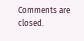Comments are closed.